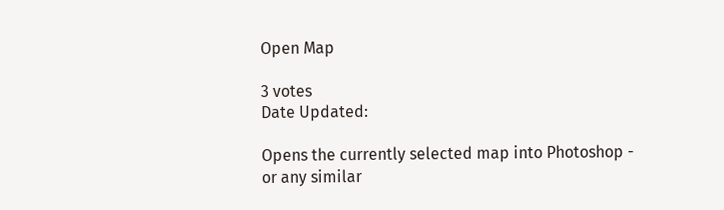Open Map

3 votes
Date Updated:

Opens the currently selected map into Photoshop - or any similar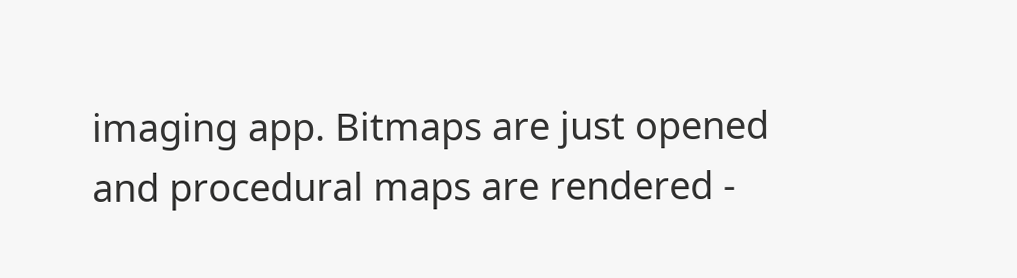imaging app. Bitmaps are just opened and procedural maps are rendered -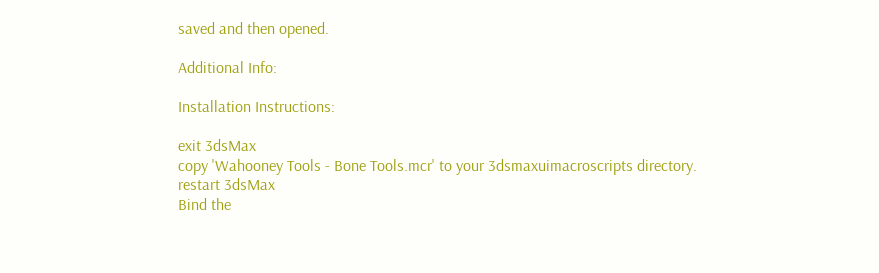saved and then opened.

Additional Info:

Installation Instructions:

exit 3dsMax
copy 'Wahooney Tools - Bone Tools.mcr' to your 3dsmaxuimacroscripts directory.
restart 3dsMax
Bind the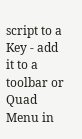script to a Key - add it to a toolbar or Quad Menu in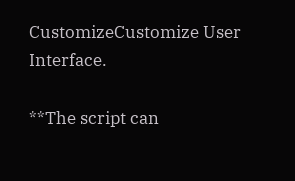CustomizeCustomize User Interface.

**The script can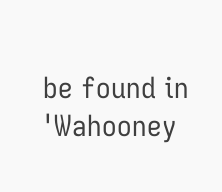be found in 'Wahooney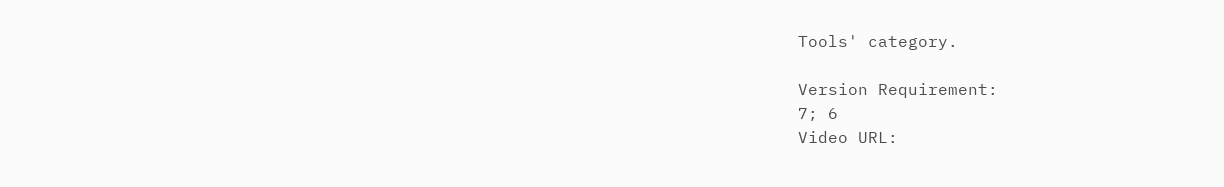Tools' category.

Version Requirement:
7; 6
Video URL: